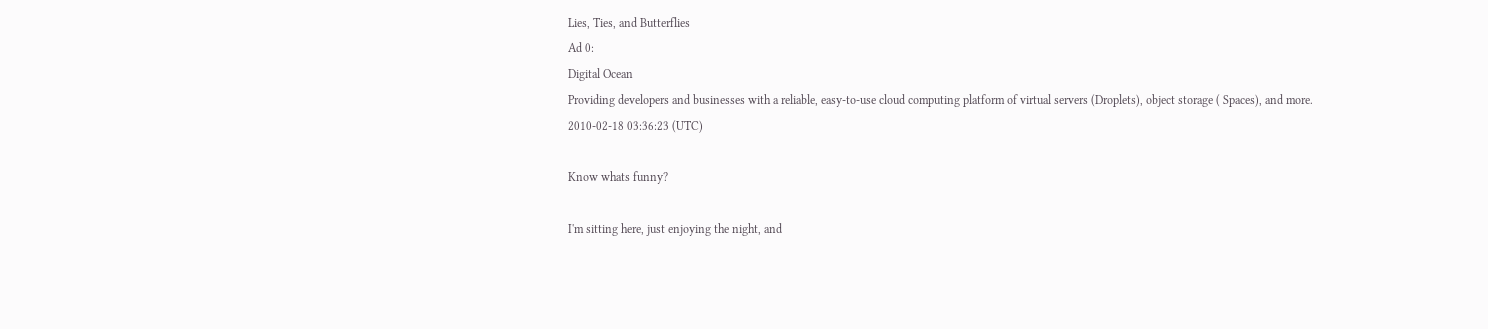Lies, Ties, and Butterflies
Ad 0:
Digital Ocean
Providing developers and businesses with a reliable, easy-to-use cloud computing platform of virtual servers (Droplets), object storage ( Spaces), and more.
2010-02-18 03:36:23 (UTC)

Know whats funny?

I'm sitting here, just enjoying the night, and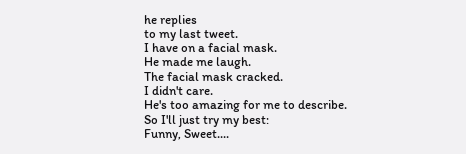he replies
to my last tweet.
I have on a facial mask.
He made me laugh.
The facial mask cracked.
I didn't care.
He's too amazing for me to describe.
So I'll just try my best:
Funny, Sweet....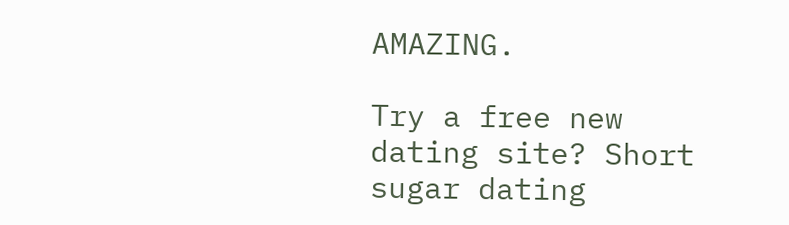AMAZING.

Try a free new dating site? Short sugar dating